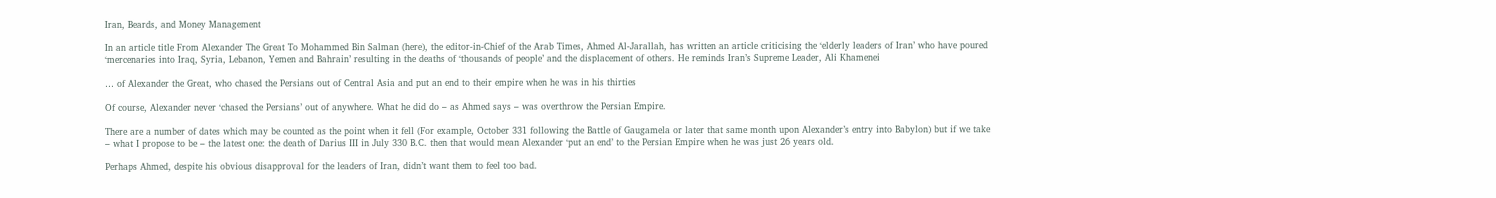Iran, Beards, and Money Management

In an article title From Alexander The Great To Mohammed Bin Salman (here), the editor-in-Chief of the Arab Times, Ahmed Al-Jarallah, has written an article criticising the ‘elderly leaders of Iran’ who have poured ‘mercenaries into Iraq, Syria, Lebanon, Yemen and Bahrain’ resulting in the deaths of ‘thousands of people’ and the displacement of others. He reminds Iran’s Supreme Leader, Ali Khamenei

… of Alexander the Great, who chased the Persians out of Central Asia and put an end to their empire when he was in his thirties

Of course, Alexander never ‘chased the Persians’ out of anywhere. What he did do – as Ahmed says – was overthrow the Persian Empire.

There are a number of dates which may be counted as the point when it fell (For example, October 331 following the Battle of Gaugamela or later that same month upon Alexander’s entry into Babylon) but if we take – what I propose to be – the latest one: the death of Darius III in July 330 B.C. then that would mean Alexander ‘put an end’ to the Persian Empire when he was just 26 years old.

Perhaps Ahmed, despite his obvious disapproval for the leaders of Iran, didn’t want them to feel too bad.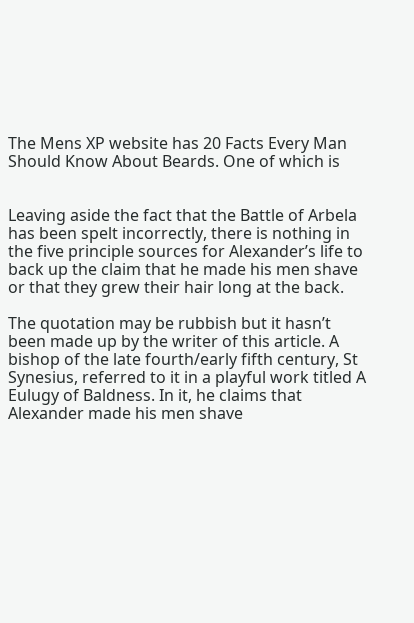The Mens XP website has 20 Facts Every Man Should Know About Beards. One of which is


Leaving aside the fact that the Battle of Arbela has been spelt incorrectly, there is nothing in the five principle sources for Alexander’s life to back up the claim that he made his men shave or that they grew their hair long at the back.

The quotation may be rubbish but it hasn’t been made up by the writer of this article. A bishop of the late fourth/early fifth century, St Synesius, referred to it in a playful work titled A Eulugy of Baldness. In it, he claims that Alexander made his men shave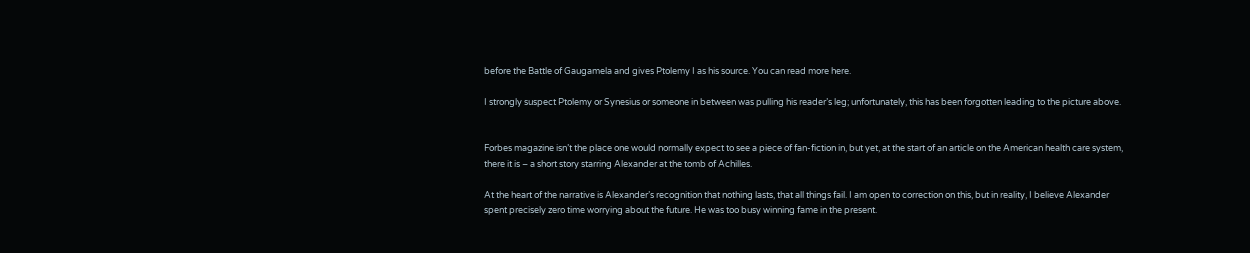before the Battle of Gaugamela and gives Ptolemy I as his source. You can read more here.

I strongly suspect Ptolemy or Synesius or someone in between was pulling his reader’s leg; unfortunately, this has been forgotten leading to the picture above.


Forbes magazine isn’t the place one would normally expect to see a piece of fan-fiction in, but yet, at the start of an article on the American health care system, there it is – a short story starring Alexander at the tomb of Achilles.

At the heart of the narrative is Alexander’s recognition that nothing lasts, that all things fail. I am open to correction on this, but in reality, I believe Alexander spent precisely zero time worrying about the future. He was too busy winning fame in the present.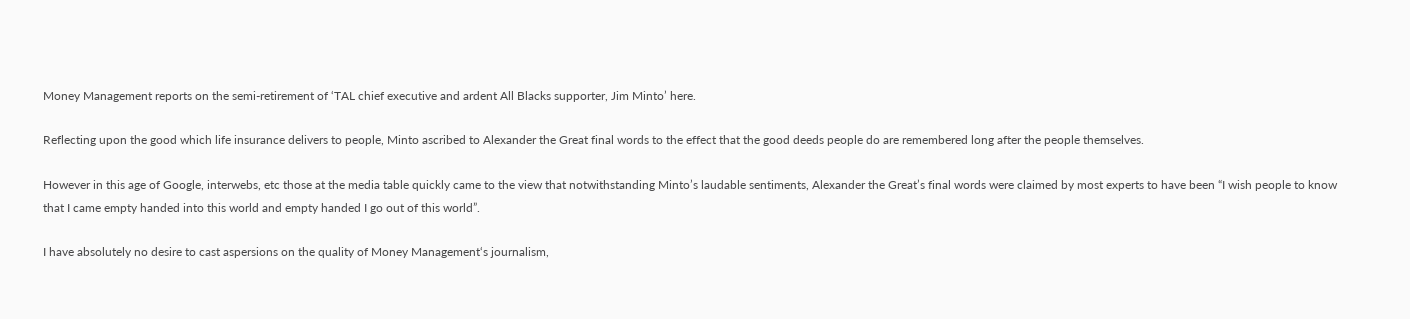Money Management reports on the semi-retirement of ‘TAL chief executive and ardent All Blacks supporter, Jim Minto’ here.

Reflecting upon the good which life insurance delivers to people, Minto ascribed to Alexander the Great final words to the effect that the good deeds people do are remembered long after the people themselves.

However in this age of Google, interwebs, etc those at the media table quickly came to the view that notwithstanding Minto’s laudable sentiments, Alexander the Great’s final words were claimed by most experts to have been “I wish people to know that I came empty handed into this world and empty handed I go out of this world”.

I have absolutely no desire to cast aspersions on the quality of Money Management‘s journalism,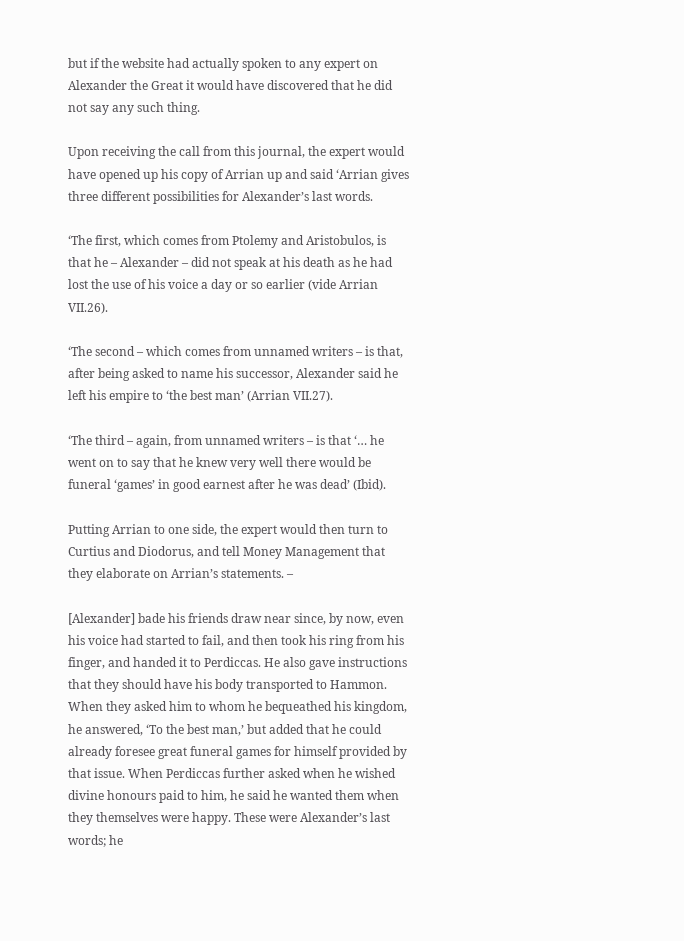but if the website had actually spoken to any expert on Alexander the Great it would have discovered that he did not say any such thing.

Upon receiving the call from this journal, the expert would have opened up his copy of Arrian up and said ‘Arrian gives three different possibilities for Alexander’s last words.

‘The first, which comes from Ptolemy and Aristobulos, is that he – Alexander – did not speak at his death as he had lost the use of his voice a day or so earlier (vide Arrian VII.26).

‘The second – which comes from unnamed writers – is that, after being asked to name his successor, Alexander said he left his empire to ‘the best man’ (Arrian VII.27).

‘The third – again, from unnamed writers – is that ‘… he went on to say that he knew very well there would be funeral ‘games’ in good earnest after he was dead’ (Ibid).

Putting Arrian to one side, the expert would then turn to Curtius and Diodorus, and tell Money Management that they elaborate on Arrian’s statements. –

[Alexander] bade his friends draw near since, by now, even his voice had started to fail, and then took his ring from his finger, and handed it to Perdiccas. He also gave instructions that they should have his body transported to Hammon. When they asked him to whom he bequeathed his kingdom, he answered, ‘To the best man,’ but added that he could already foresee great funeral games for himself provided by that issue. When Perdiccas further asked when he wished divine honours paid to him, he said he wanted them when they themselves were happy. These were Alexander’s last words; he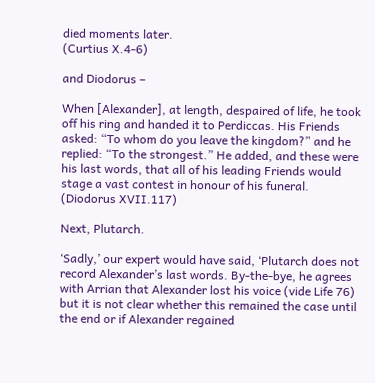died moments later.
(Curtius X.4-6)

and Diodorus –

When [Alexander], at length, despaired of life, he took off his ring and handed it to Perdiccas. His Friends asked: “To whom do you leave the kingdom?” and he replied: “To the strongest.” He added, and these were his last words, that all of his leading Friends would stage a vast contest in honour of his funeral.
(Diodorus XVII.117)

Next, Plutarch.

‘Sadly,’ our expert would have said, ‘Plutarch does not record Alexander’s last words. By-the-bye, he agrees with Arrian that Alexander lost his voice (vide Life 76) but it is not clear whether this remained the case until the end or if Alexander regained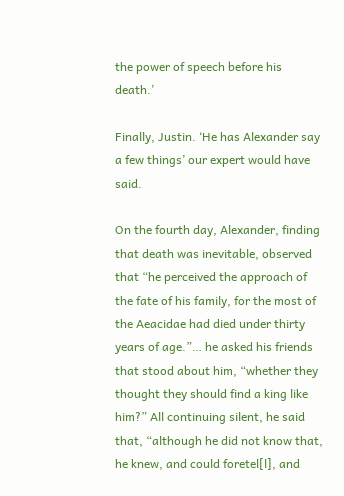the power of speech before his death.’

Finally, Justin. ‘He has Alexander say a few things’ our expert would have said.

On the fourth day, Alexander, finding that death was inevitable, observed that “he perceived the approach of the fate of his family, for the most of the Aeacidae had died under thirty years of age.”… he asked his friends that stood about him, “whether they thought they should find a king like him?” All continuing silent, he said that, “although he did not know that, he knew, and could foretel[l], and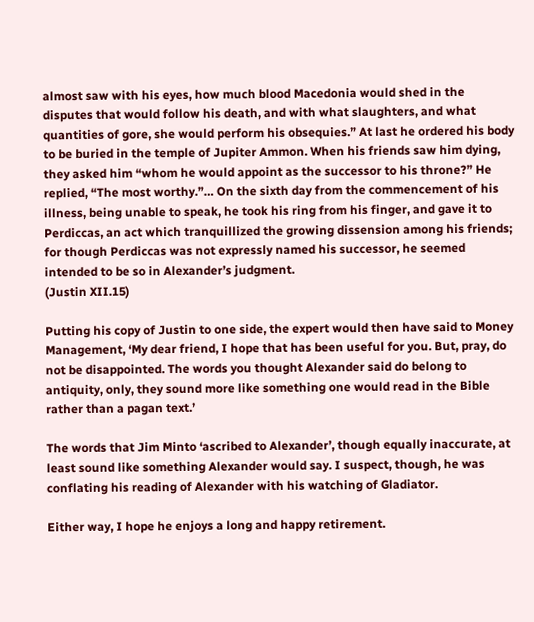almost saw with his eyes, how much blood Macedonia would shed in the disputes that would follow his death, and with what slaughters, and what quantities of gore, she would perform his obsequies.” At last he ordered his body to be buried in the temple of Jupiter Ammon. When his friends saw him dying, they asked him “whom he would appoint as the successor to his throne?” He replied, “The most worthy.”… On the sixth day from the commencement of his illness, being unable to speak, he took his ring from his finger, and gave it to Perdiccas, an act which tranquillized the growing dissension among his friends; for though Perdiccas was not expressly named his successor, he seemed intended to be so in Alexander’s judgment.
(Justin XII.15)

Putting his copy of Justin to one side, the expert would then have said to Money Management, ‘My dear friend, I hope that has been useful for you. But, pray, do not be disappointed. The words you thought Alexander said do belong to antiquity, only, they sound more like something one would read in the Bible rather than a pagan text.’

The words that Jim Minto ‘ascribed to Alexander’, though equally inaccurate, at least sound like something Alexander would say. I suspect, though, he was conflating his reading of Alexander with his watching of Gladiator.

Either way, I hope he enjoys a long and happy retirement.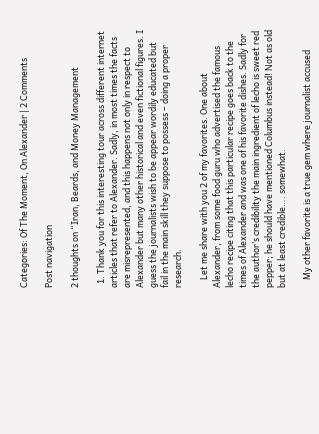Categories: Of The Moment, On Alexander | 2 Comments

Post navigation

2 thoughts on “Iran, Beards, and Money Management

  1. Thank you for this interesting tour across different internet articles that refer to Alexander. Sadly, in most times the facts are misrepresented, and this happens not only in respect to Alexander but many other historical and even fictional figures. I guess the journalists wish to be appear wordily educated but fail in the main skill they suppose to possess – doing a proper research.

    Let me share with you 2 of my favorites. One about Alexander, from some food guru who advertised the famous lecho recipe citing that this particular recipe goes back to the times of Alexander and was one of his favorite dishes. Sadly for the author’s credibility the main ingredient of lecho is sweet red pepper; he should have mentioned Columbus instead! Not as old but at least credible…. somewhat.

    My other favorite is a true gem where journalist accused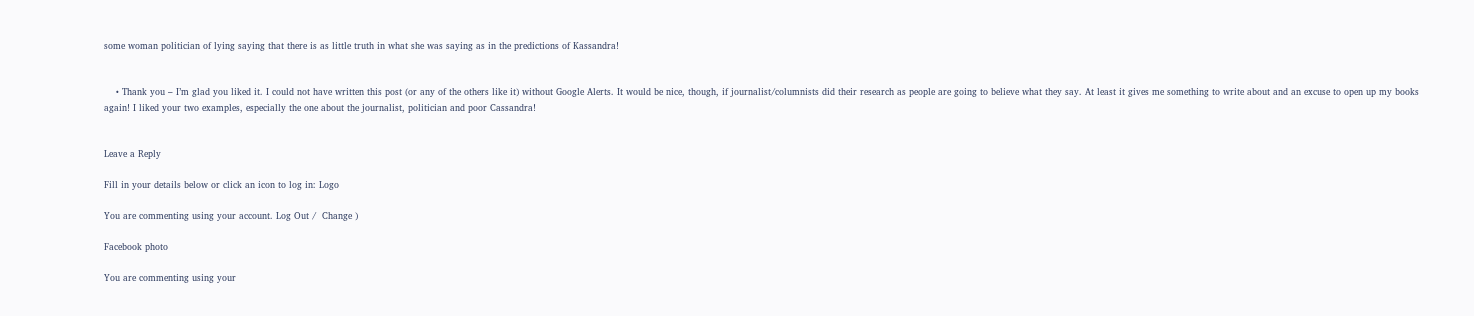some woman politician of lying saying that there is as little truth in what she was saying as in the predictions of Kassandra!


    • Thank you – I’m glad you liked it. I could not have written this post (or any of the others like it) without Google Alerts. It would be nice, though, if journalist/columnists did their research as people are going to believe what they say. At least it gives me something to write about and an excuse to open up my books again! I liked your two examples, especially the one about the journalist, politician and poor Cassandra!


Leave a Reply

Fill in your details below or click an icon to log in: Logo

You are commenting using your account. Log Out /  Change )

Facebook photo

You are commenting using your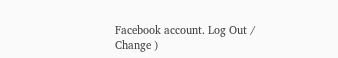Facebook account. Log Out /  Change )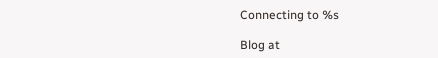Connecting to %s

Blog at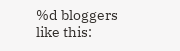%d bloggers like this: